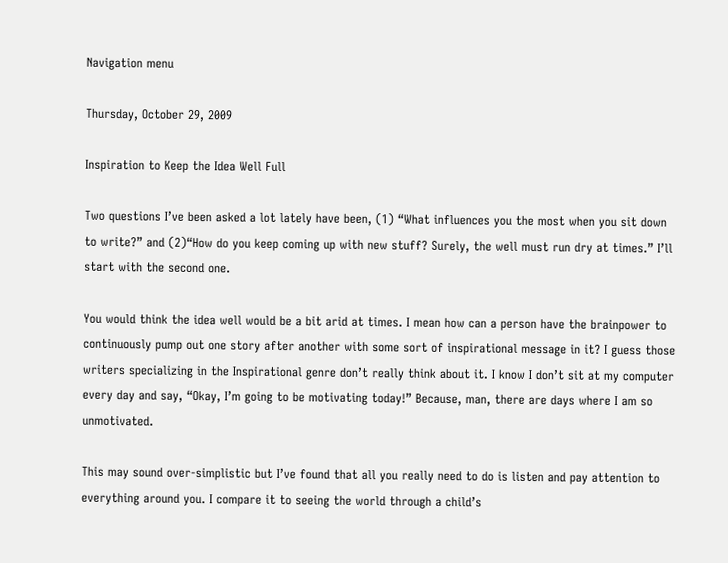Navigation menu

Thursday, October 29, 2009

Inspiration to Keep the Idea Well Full

Two questions I’ve been asked a lot lately have been, (1) “What influences you the most when you sit down to write?” and (2)“How do you keep coming up with new stuff? Surely, the well must run dry at times.” I’ll start with the second one.

You would think the idea well would be a bit arid at times. I mean how can a person have the brainpower to continuously pump out one story after another with some sort of inspirational message in it? I guess those writers specializing in the Inspirational genre don’t really think about it. I know I don’t sit at my computer every day and say, “Okay, I’m going to be motivating today!” Because, man, there are days where I am so unmotivated.

This may sound over-simplistic but I’ve found that all you really need to do is listen and pay attention to everything around you. I compare it to seeing the world through a child’s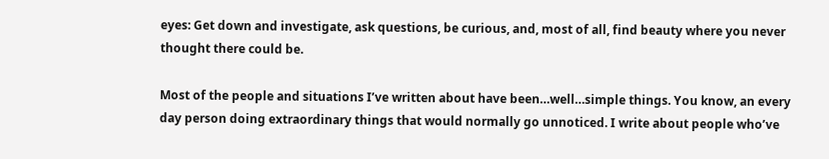eyes: Get down and investigate, ask questions, be curious, and, most of all, find beauty where you never thought there could be.

Most of the people and situations I’ve written about have been…well…simple things. You know, an every day person doing extraordinary things that would normally go unnoticed. I write about people who’ve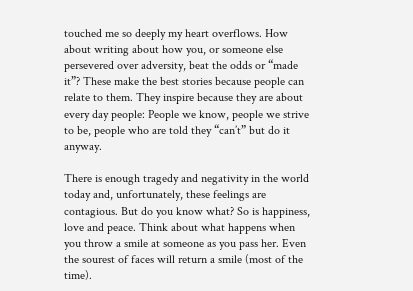touched me so deeply my heart overflows. How about writing about how you, or someone else persevered over adversity, beat the odds or “made it”? These make the best stories because people can relate to them. They inspire because they are about every day people: People we know, people we strive to be, people who are told they “can’t” but do it anyway.

There is enough tragedy and negativity in the world today and, unfortunately, these feelings are contagious. But do you know what? So is happiness, love and peace. Think about what happens when you throw a smile at someone as you pass her. Even the sourest of faces will return a smile (most of the time).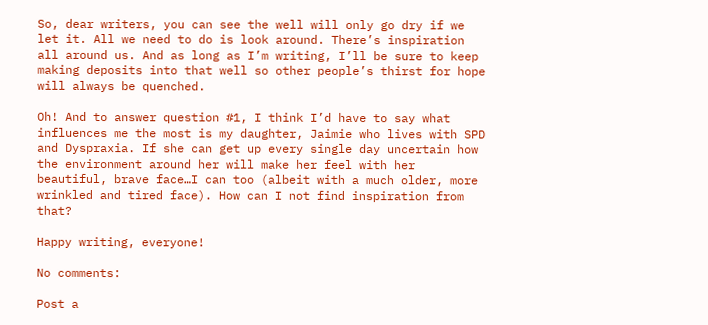So, dear writers, you can see the well will only go dry if we let it. All we need to do is look around. There’s inspiration all around us. And as long as I’m writing, I’ll be sure to keep making deposits into that well so other people’s thirst for hope will always be quenched.

Oh! And to answer question #1, I think I’d have to say what influences me the most is my daughter, Jaimie who lives with SPD and Dyspraxia. If she can get up every single day uncertain how the environment around her will make her feel with her beautiful, brave face…I can too (albeit with a much older, more wrinkled and tired face). How can I not find inspiration from that?

Happy writing, everyone!

No comments:

Post a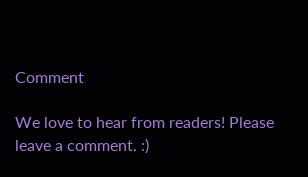Comment

We love to hear from readers! Please leave a comment. :)